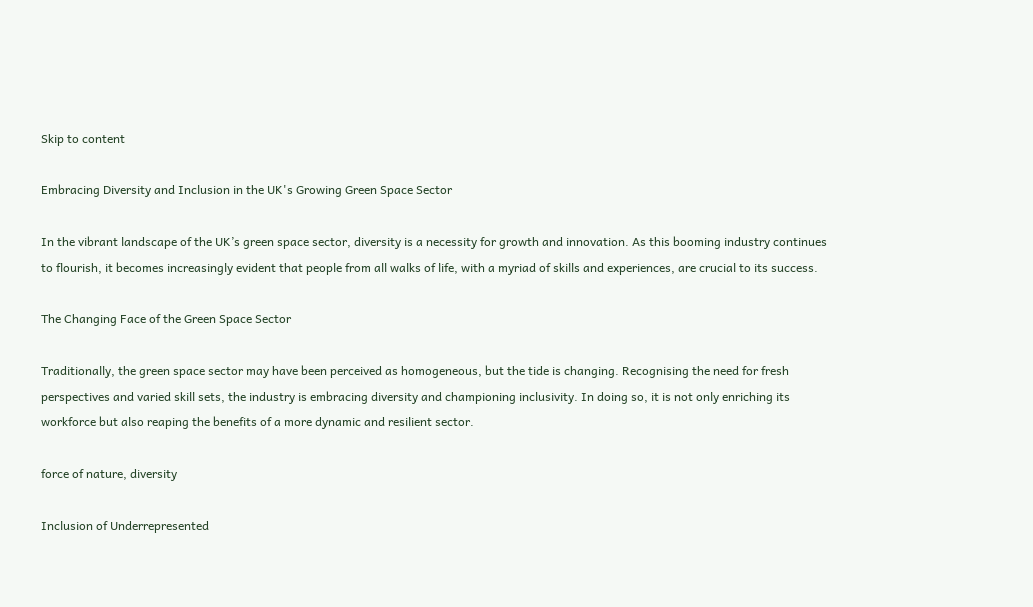Skip to content

Embracing Diversity and Inclusion in the UK's Growing Green Space Sector

In the vibrant landscape of the UK’s green space sector, diversity is a necessity for growth and innovation. As this booming industry continues to flourish, it becomes increasingly evident that people from all walks of life, with a myriad of skills and experiences, are crucial to its success.

The Changing Face of the Green Space Sector

Traditionally, the green space sector may have been perceived as homogeneous, but the tide is changing. Recognising the need for fresh perspectives and varied skill sets, the industry is embracing diversity and championing inclusivity. In doing so, it is not only enriching its workforce but also reaping the benefits of a more dynamic and resilient sector.

force of nature, diversity

Inclusion of Underrepresented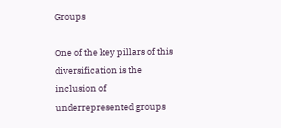Groups

One of the key pillars of this diversification is the inclusion of underrepresented groups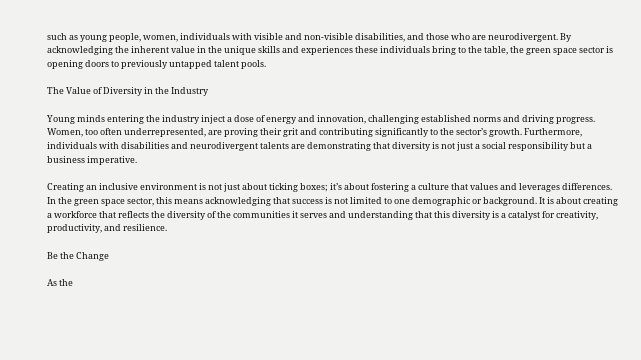such as young people, women, individuals with visible and non-visible disabilities, and those who are neurodivergent. By acknowledging the inherent value in the unique skills and experiences these individuals bring to the table, the green space sector is opening doors to previously untapped talent pools.

The Value of Diversity in the Industry

Young minds entering the industry inject a dose of energy and innovation, challenging established norms and driving progress. Women, too often underrepresented, are proving their grit and contributing significantly to the sector’s growth. Furthermore, individuals with disabilities and neurodivergent talents are demonstrating that diversity is not just a social responsibility but a business imperative.

Creating an inclusive environment is not just about ticking boxes; it’s about fostering a culture that values and leverages differences. In the green space sector, this means acknowledging that success is not limited to one demographic or background. It is about creating a workforce that reflects the diversity of the communities it serves and understanding that this diversity is a catalyst for creativity, productivity, and resilience.

Be the Change

As the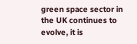green space sector in the UK continues to evolve, it is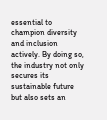essential to champion diversity and inclusion actively. By doing so, the industry not only secures its sustainable future but also sets an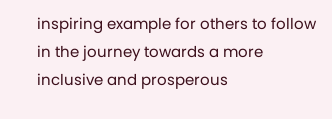inspiring example for others to follow in the journey towards a more inclusive and prosperous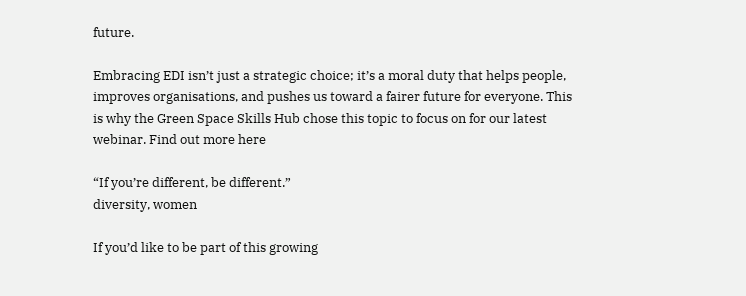future.

Embracing EDI isn’t just a strategic choice; it’s a moral duty that helps people, improves organisations, and pushes us toward a fairer future for everyone. This is why the Green Space Skills Hub chose this topic to focus on for our latest webinar. Find out more here

“If you’re different, be different.”
diversity, women

If you’d like to be part of this growing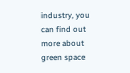industry, you can find out more about green space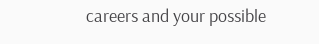careers and your possible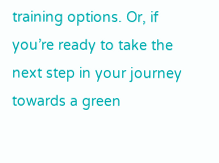training options. Or, if you’re ready to take the next step in your journey towards a green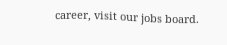career, visit our jobs board.